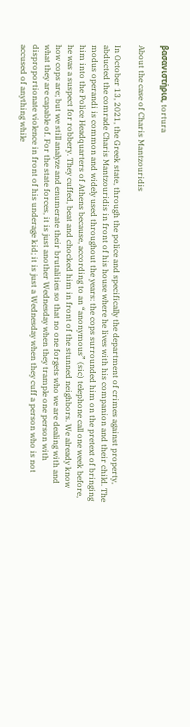βασανιστήρια, tortura

About the case of Charis Mantzouridis

In October 13, 2021, the Greek state, through the police and specifically the department of crimes against property, abducted the comrade Charis Mantzouridis in front of his house where he lives with his companion and their child. The modus operandi is common and widely used throughout the years: the cops surrounded him on the pretext of bringing him into the Police Headquarters of Athens because, according to an “anonymous” (sic) telephone call one week before, he was a suspect for robbery. They cuffed, beat and chocked him in front of the stunned neighbors. We already know how cops are; but we still analyze and enumerate their brutalities so that no one forgets who we are dealing with and what they are capable of. For the state forces, it is just another Wednesday when they trample one person with disproportionate violence in front of his underage kid; it is just a Wednesday when they cuff a person who is not accused of anything while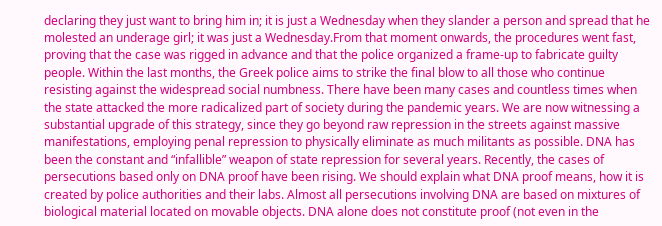declaring they just want to bring him in; it is just a Wednesday when they slander a person and spread that he molested an underage girl; it was just a Wednesday.From that moment onwards, the procedures went fast, proving that the case was rigged in advance and that the police organized a frame-up to fabricate guilty people. Within the last months, the Greek police aims to strike the final blow to all those who continue resisting against the widespread social numbness. There have been many cases and countless times when the state attacked the more radicalized part of society during the pandemic years. We are now witnessing a substantial upgrade of this strategy, since they go beyond raw repression in the streets against massive manifestations, employing penal repression to physically eliminate as much militants as possible. DNA has been the constant and “infallible” weapon of state repression for several years. Recently, the cases of persecutions based only on DNA proof have been rising. We should explain what DNA proof means, how it is created by police authorities and their labs. Almost all persecutions involving DNA are based on mixtures of biological material located on movable objects. DNA alone does not constitute proof (not even in the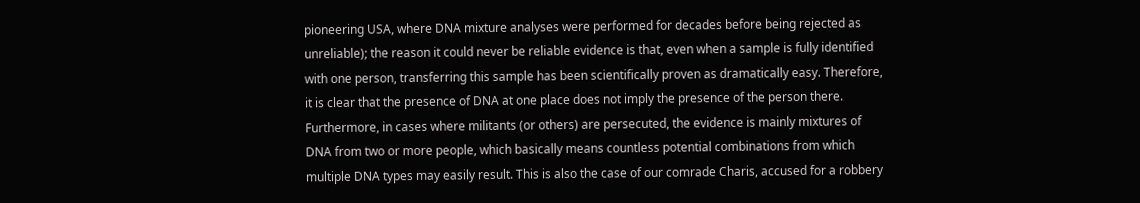pioneering USA, where DNA mixture analyses were performed for decades before being rejected as unreliable); the reason it could never be reliable evidence is that, even when a sample is fully identified with one person, transferring this sample has been scientifically proven as dramatically easy. Therefore, it is clear that the presence of DNA at one place does not imply the presence of the person there. Furthermore, in cases where militants (or others) are persecuted, the evidence is mainly mixtures of DNA from two or more people, which basically means countless potential combinations from which multiple DNA types may easily result. This is also the case of our comrade Charis, accused for a robbery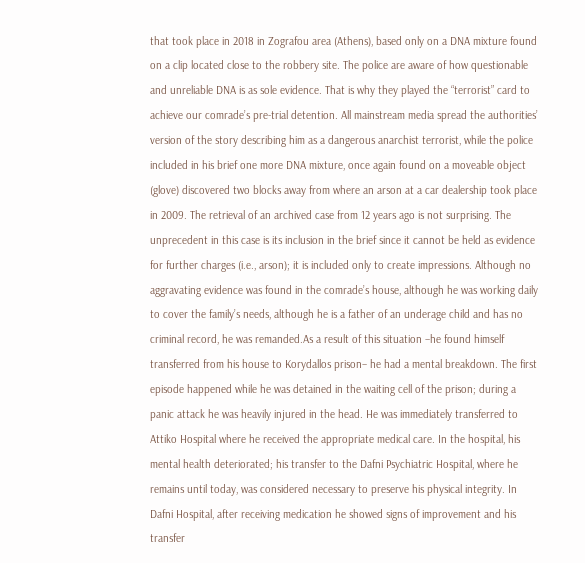that took place in 2018 in Zografou area (Athens), based only on a DNA mixture found on a clip located close to the robbery site. The police are aware of how questionable and unreliable DNA is as sole evidence. That is why they played the “terrorist” card to achieve our comrade’s pre-trial detention. All mainstream media spread the authorities’ version of the story describing him as a dangerous anarchist terrorist, while the police included in his brief one more DNA mixture, once again found on a moveable object (glove) discovered two blocks away from where an arson at a car dealership took place in 2009. The retrieval of an archived case from 12 years ago is not surprising. The unprecedent in this case is its inclusion in the brief since it cannot be held as evidence for further charges (i.e., arson); it is included only to create impressions. Although no aggravating evidence was found in the comrade’s house, although he was working daily to cover the family’s needs, although he is a father of an underage child and has no criminal record, he was remanded.As a result of this situation –he found himself transferred from his house to Korydallos prison– he had a mental breakdown. The first episode happened while he was detained in the waiting cell of the prison; during a panic attack he was heavily injured in the head. He was immediately transferred to Attiko Hospital where he received the appropriate medical care. In the hospital, his mental health deteriorated; his transfer to the Dafni Psychiatric Hospital, where he remains until today, was considered necessary to preserve his physical integrity. In Dafni Hospital, after receiving medication he showed signs of improvement and his transfer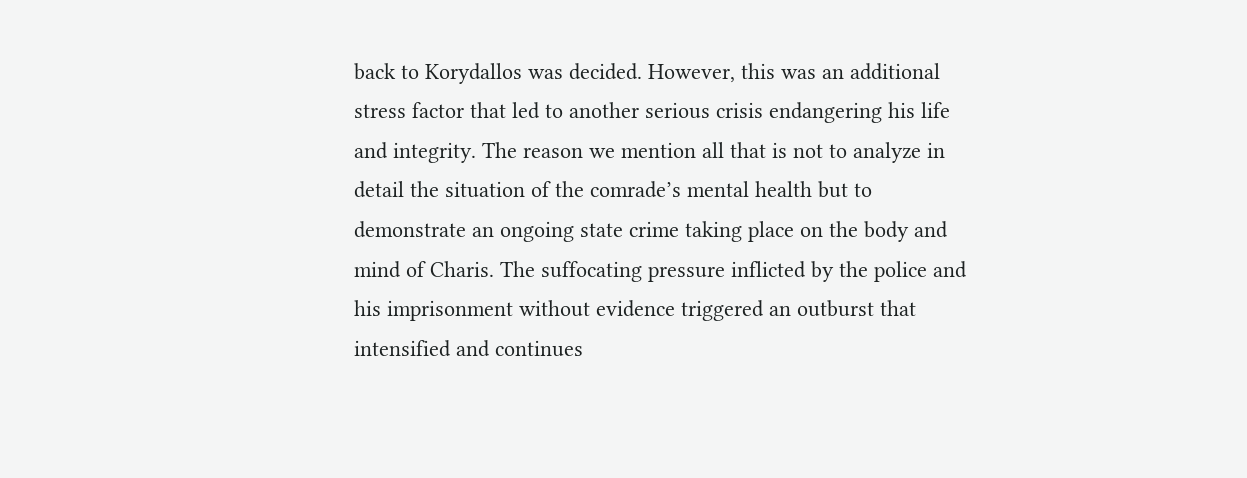back to Korydallos was decided. However, this was an additional stress factor that led to another serious crisis endangering his life and integrity. The reason we mention all that is not to analyze in detail the situation of the comrade’s mental health but to demonstrate an ongoing state crime taking place on the body and mind of Charis. The suffocating pressure inflicted by the police and his imprisonment without evidence triggered an outburst that intensified and continues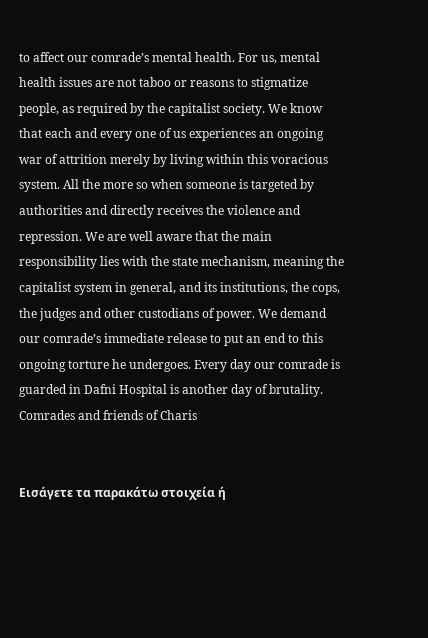to affect our comrade’s mental health. For us, mental health issues are not taboo or reasons to stigmatize people, as required by the capitalist society. We know that each and every one of us experiences an ongoing war of attrition merely by living within this voracious system. All the more so when someone is targeted by authorities and directly receives the violence and repression. We are well aware that the main responsibility lies with the state mechanism, meaning the capitalist system in general, and its institutions, the cops, the judges and other custodians of power. We demand our comrade’s immediate release to put an end to this ongoing torture he undergoes. Every day our comrade is guarded in Dafni Hospital is another day of brutality.
Comrades and friends of Charis


Εισάγετε τα παρακάτω στοιχεία ή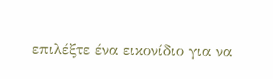επιλέξτε ένα εικονίδιο για να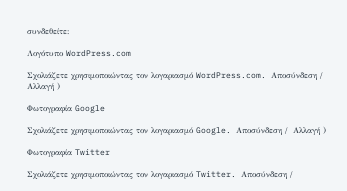συνδεθείτε:

Λογότυπο WordPress.com

Σχολιάζετε χρησιμοποιώντας τον λογαριασμό WordPress.com. Αποσύνδεση /  Αλλαγή )

Φωτογραφία Google

Σχολιάζετε χρησιμοποιώντας τον λογαριασμό Google. Αποσύνδεση /  Αλλαγή )

Φωτογραφία Twitter

Σχολιάζετε χρησιμοποιώντας τον λογαριασμό Twitter. Αποσύνδεση /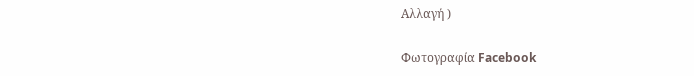Αλλαγή )

Φωτογραφία Facebook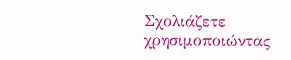Σχολιάζετε χρησιμοποιώντας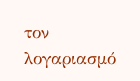τον λογαριασμό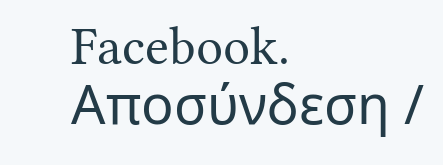Facebook. Αποσύνδεση /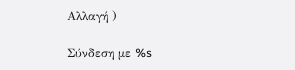Αλλαγή )

Σύνδεση με %s